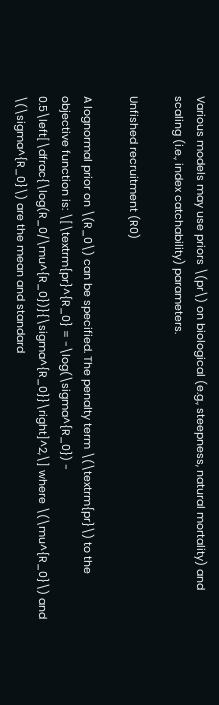Various models may use priors \(pr\) on biological (e.g., steepness, natural mortality) and scaling (i.e., index catchability) parameters.

Unfished recruitment (R0)

A lognormal prior on \(R_0\) can be specified. The penalty term \(\textrm{pr}\) to the objective function is: \[\textrm{pr}^{R_0} = -\log(\sigma^{R_0}) - 0.5\left[\dfrac{\log(R_0/\mu^{R_0})}{\sigma^{R_0}}\right]^2,\] where \(\mu^{R_0}\) and \(\sigma^{R_0}\) are the mean and standard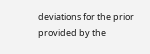deviations for the prior provided by the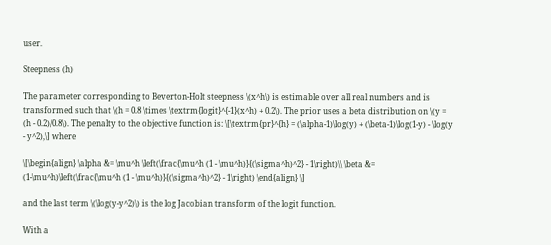user.

Steepness (h)

The parameter corresponding to Beverton-Holt steepness \(x^h\) is estimable over all real numbers and is transformed such that \(h = 0.8 \times \textrm{logit}^{-1}(x^h) + 0.2\). The prior uses a beta distribution on \(y = (h - 0.2)/0.8\). The penalty to the objective function is: \[\textrm{pr}^{h} = (\alpha-1)\log(y) + (\beta-1)\log(1-y) - \log(y - y^2),\] where

\[\begin{align} \alpha &= \mu^h \left(\frac{\mu^h (1 - \mu^h)}{(\sigma^h)^2} - 1\right)\\ \beta &= (1-\mu^h)\left(\frac{\mu^h (1 - \mu^h)}{(\sigma^h)^2} - 1\right) \end{align} \]

and the last term \(\log(y-y^2)\) is the log Jacobian transform of the logit function.

With a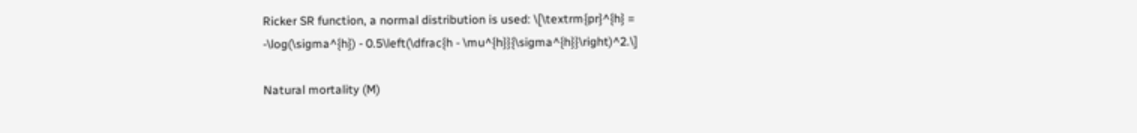Ricker SR function, a normal distribution is used: \[\textrm{pr}^{h} = -\log(\sigma^{h}) - 0.5\left(\dfrac{h - \mu^{h}}{\sigma^{h}}\right)^2.\]

Natural mortality (M)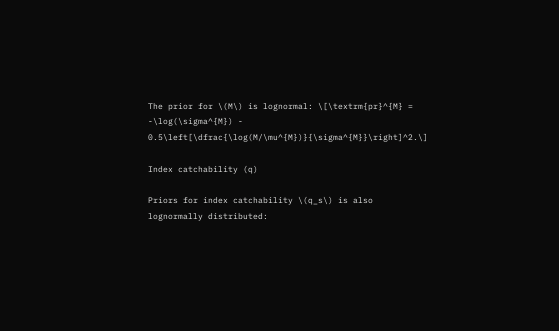The prior for \(M\) is lognormal: \[\textrm{pr}^{M} = -\log(\sigma^{M}) - 0.5\left[\dfrac{\log(M/\mu^{M})}{\sigma^{M}}\right]^2.\]

Index catchability (q)

Priors for index catchability \(q_s\) is also lognormally distributed: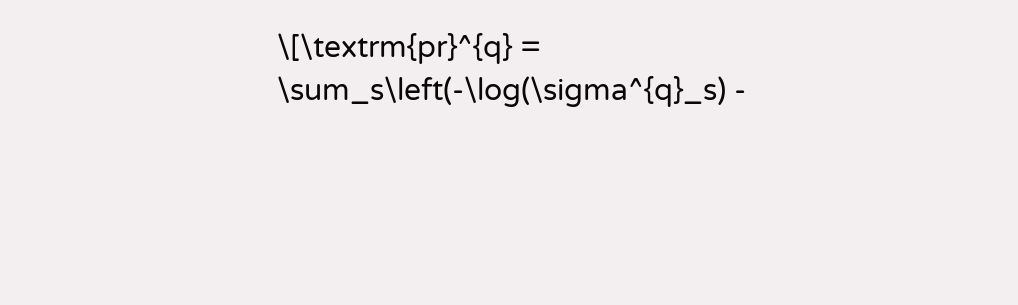\[\textrm{pr}^{q} = \sum_s\left(-\log(\sigma^{q}_s) -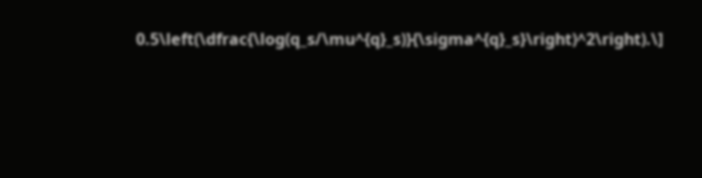0.5\left(\dfrac{\log(q_s/\mu^{q}_s)}{\sigma^{q}_s}\right)^2\right).\]